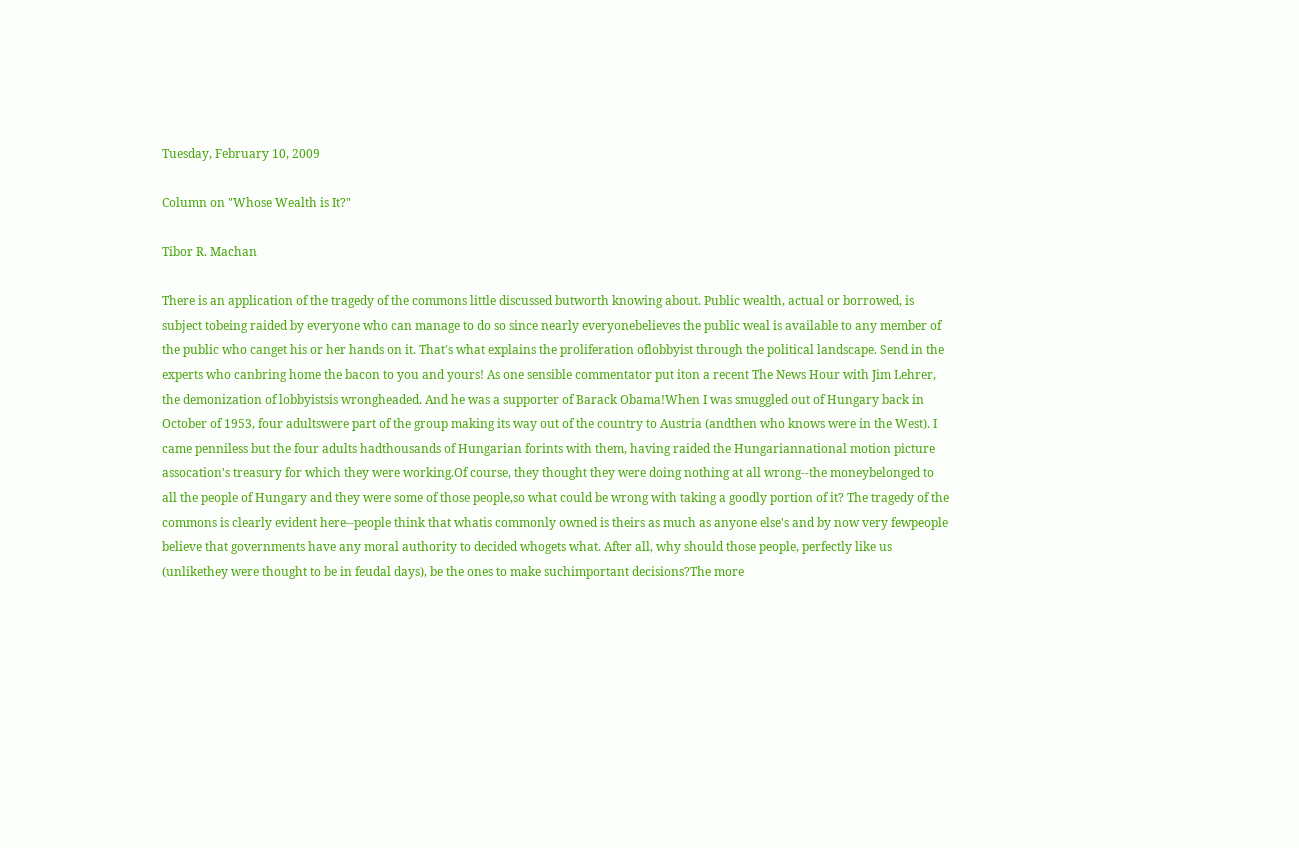Tuesday, February 10, 2009

Column on "Whose Wealth is It?"

Tibor R. Machan

There is an application of the tragedy of the commons little discussed butworth knowing about. Public wealth, actual or borrowed, is subject tobeing raided by everyone who can manage to do so since nearly everyonebelieves the public weal is available to any member of the public who canget his or her hands on it. That's what explains the proliferation oflobbyist through the political landscape. Send in the experts who canbring home the bacon to you and yours! As one sensible commentator put iton a recent The News Hour with Jim Lehrer, the demonization of lobbyistsis wrongheaded. And he was a supporter of Barack Obama!When I was smuggled out of Hungary back in October of 1953, four adultswere part of the group making its way out of the country to Austria (andthen who knows were in the West). I came penniless but the four adults hadthousands of Hungarian forints with them, having raided the Hungariannational motion picture assocation's treasury for which they were working.Of course, they thought they were doing nothing at all wrong--the moneybelonged to all the people of Hungary and they were some of those people,so what could be wrong with taking a goodly portion of it? The tragedy of the commons is clearly evident here--people think that whatis commonly owned is theirs as much as anyone else's and by now very fewpeople believe that governments have any moral authority to decided whogets what. After all, why should those people, perfectly like us (unlikethey were thought to be in feudal days), be the ones to make suchimportant decisions?The more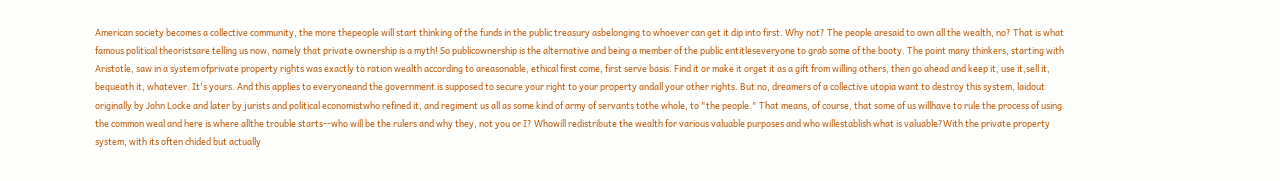American society becomes a collective community, the more thepeople will start thinking of the funds in the public treasury asbelonging to whoever can get it dip into first. Why not? The people aresaid to own all the wealth, no? That is what famous political theoristsare telling us now, namely that private ownership is a myth! So publicownership is the alternative and being a member of the public entitleseveryone to grab some of the booty. The point many thinkers, starting with Aristotle, saw in a system ofprivate property rights was exactly to ration wealth according to areasonable, ethical first come, first serve basis. Find it or make it orget it as a gift from willing others, then go ahead and keep it, use it,sell it, bequeath it, whatever. It's yours. And this applies to everyoneand the government is supposed to secure your right to your property andall your other rights. But no, dreamers of a collective utopia want to destroy this system, laidout originally by John Locke and later by jurists and political economistwho refined it, and regiment us all as some kind of army of servants tothe whole, to "the people." That means, of course, that some of us willhave to rule the process of using the common weal and here is where allthe trouble starts--who will be the rulers and why they, not you or I? Whowill redistribute the wealth for various valuable purposes and who willestablish what is valuable?With the private property system, with its often chided but actually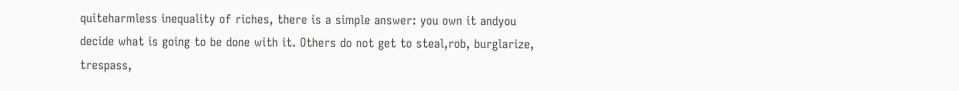quiteharmless inequality of riches, there is a simple answer: you own it andyou decide what is going to be done with it. Others do not get to steal,rob, burglarize, trespass,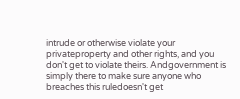intrude or otherwise violate your privateproperty and other rights, and you don't get to violate theirs. Andgovernment is simply there to make sure anyone who breaches this ruledoesn't get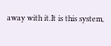away with it.It is this system,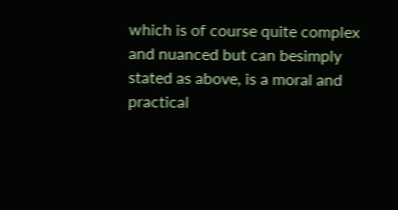which is of course quite complex and nuanced but can besimply stated as above, is a moral and practical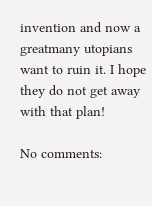invention and now a greatmany utopians want to ruin it. I hope they do not get away with that plan!

No comments: